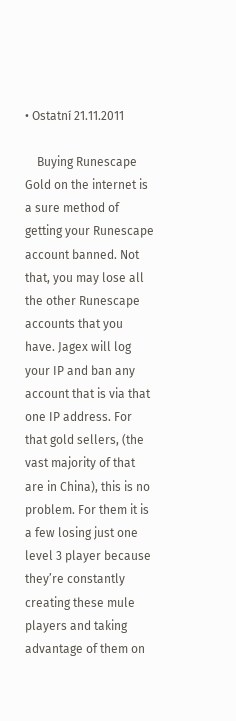• Ostatní 21.11.2011

    Buying Runescape Gold on the internet is a sure method of getting your Runescape account banned. Not that, you may lose all the other Runescape accounts that you have. Jagex will log your IP and ban any account that is via that one IP address. For that gold sellers, (the vast majority of that are in China), this is no problem. For them it is a few losing just one level 3 player because they’re constantly creating these mule players and taking advantage of them on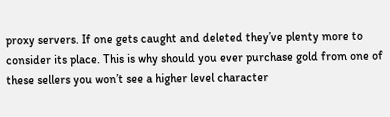proxy servers. If one gets caught and deleted they’ve plenty more to consider its place. This is why should you ever purchase gold from one of these sellers you won’t see a higher level character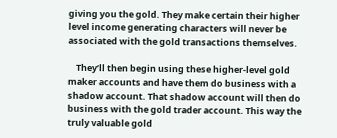giving you the gold. They make certain their higher level income generating characters will never be associated with the gold transactions themselves.

    They’ll then begin using these higher-level gold maker accounts and have them do business with a shadow account. That shadow account will then do business with the gold trader account. This way the truly valuable gold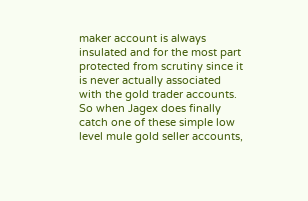maker account is always insulated and for the most part protected from scrutiny since it is never actually associated with the gold trader accounts. So when Jagex does finally catch one of these simple low level mule gold seller accounts,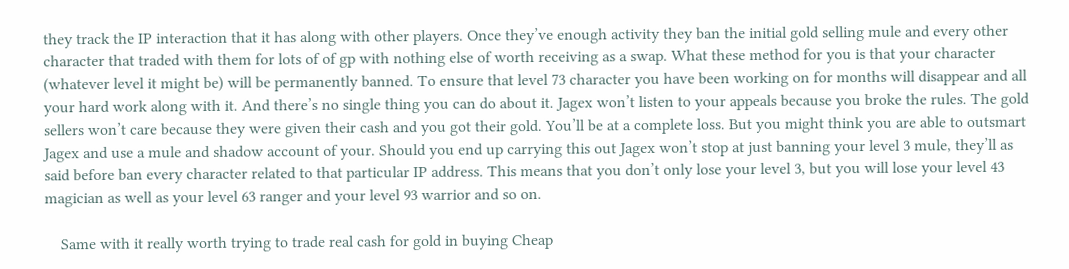they track the IP interaction that it has along with other players. Once they’ve enough activity they ban the initial gold selling mule and every other character that traded with them for lots of of gp with nothing else of worth receiving as a swap. What these method for you is that your character (whatever level it might be) will be permanently banned. To ensure that level 73 character you have been working on for months will disappear and all your hard work along with it. And there’s no single thing you can do about it. Jagex won’t listen to your appeals because you broke the rules. The gold sellers won’t care because they were given their cash and you got their gold. You’ll be at a complete loss. But you might think you are able to outsmart Jagex and use a mule and shadow account of your. Should you end up carrying this out Jagex won’t stop at just banning your level 3 mule, they’ll as said before ban every character related to that particular IP address. This means that you don’t only lose your level 3, but you will lose your level 43 magician as well as your level 63 ranger and your level 93 warrior and so on.

    Same with it really worth trying to trade real cash for gold in buying Cheap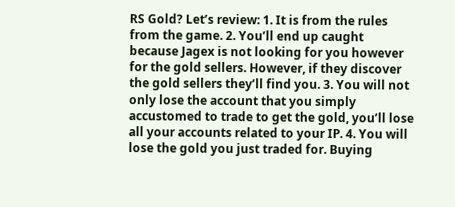RS Gold? Let’s review: 1. It is from the rules from the game. 2. You’ll end up caught because Jagex is not looking for you however for the gold sellers. However, if they discover the gold sellers they’ll find you. 3. You will not only lose the account that you simply accustomed to trade to get the gold, you’ll lose all your accounts related to your IP. 4. You will lose the gold you just traded for. Buying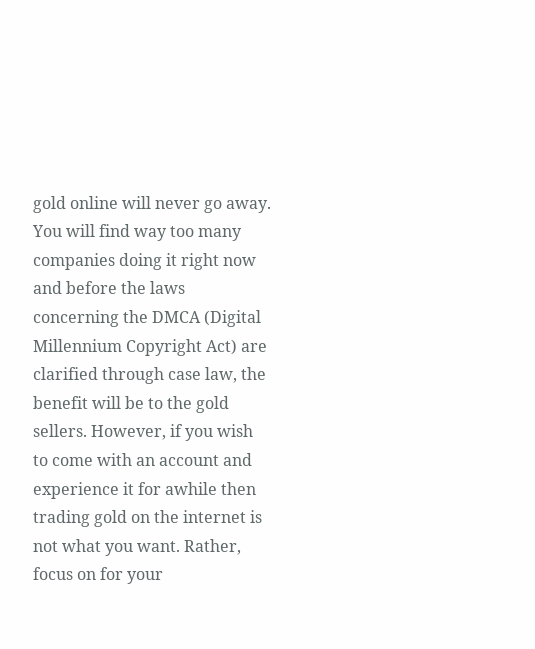gold online will never go away. You will find way too many companies doing it right now and before the laws concerning the DMCA (Digital Millennium Copyright Act) are clarified through case law, the benefit will be to the gold sellers. However, if you wish to come with an account and experience it for awhile then trading gold on the internet is not what you want. Rather, focus on for your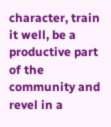character, train it well, be a productive part of the community and revel in a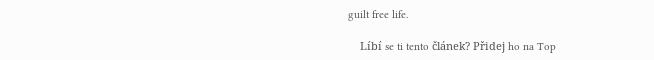guilt free life.

    Líbí se ti tento článek? Přidej ho na Top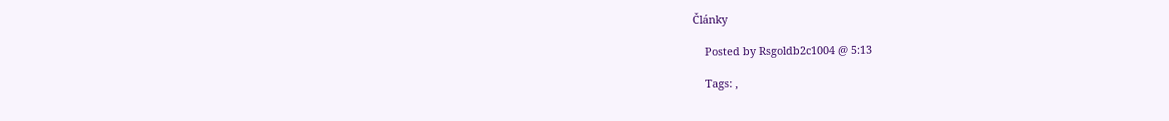Články

    Posted by Rsgoldb2c1004 @ 5:13

    Tags: ,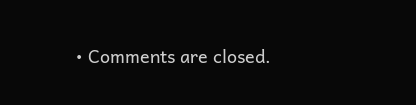• Comments are closed.